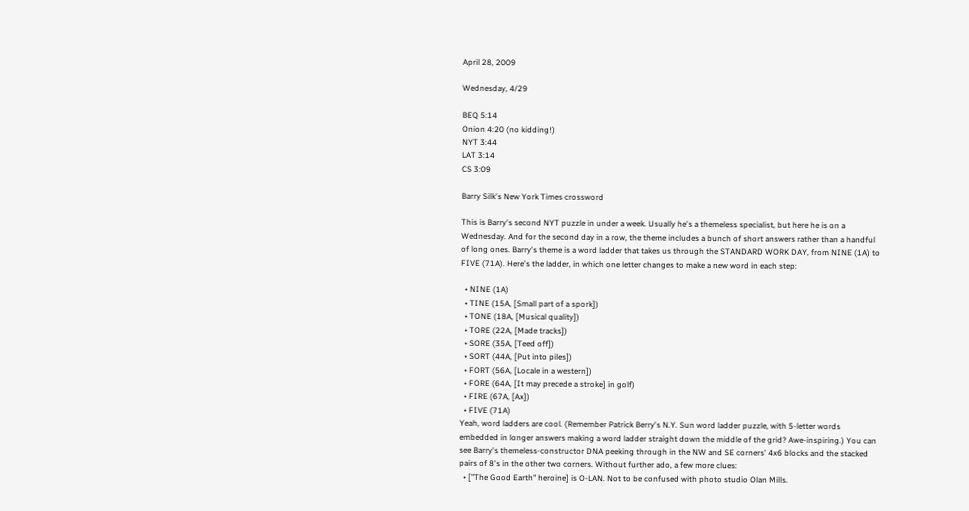April 28, 2009

Wednesday, 4/29

BEQ 5:14
Onion 4:20 (no kidding!)
NYT 3:44
LAT 3:14
CS 3:09

Barry Silk's New York Times crossword

This is Barry's second NYT puzzle in under a week. Usually he's a themeless specialist, but here he is on a Wednesday. And for the second day in a row, the theme includes a bunch of short answers rather than a handful of long ones. Barry's theme is a word ladder that takes us through the STANDARD WORK DAY, from NINE (1A) to FIVE (71A). Here's the ladder, in which one letter changes to make a new word in each step:

  • NINE (1A)
  • TINE (15A, [Small part of a spork])
  • TONE (18A, [Musical quality])
  • TORE (22A, [Made tracks])
  • SORE (35A, [Teed off])
  • SORT (44A, [Put into piles])
  • FORT (56A, [Locale in a western])
  • FORE (64A, [It may precede a stroke] in golf)
  • FIRE (67A, [Ax])
  • FIVE (71A)
Yeah, word ladders are cool. (Remember Patrick Berry's N.Y. Sun word ladder puzzle, with 5-letter words embedded in longer answers making a word ladder straight down the middle of the grid? Awe-inspiring.) You can see Barry's themeless-constructor DNA peeking through in the NW and SE corners' 4x6 blocks and the stacked pairs of 8's in the other two corners. Without further ado, a few more clues:
  • ["The Good Earth" heroine] is O-LAN. Not to be confused with photo studio Olan Mills.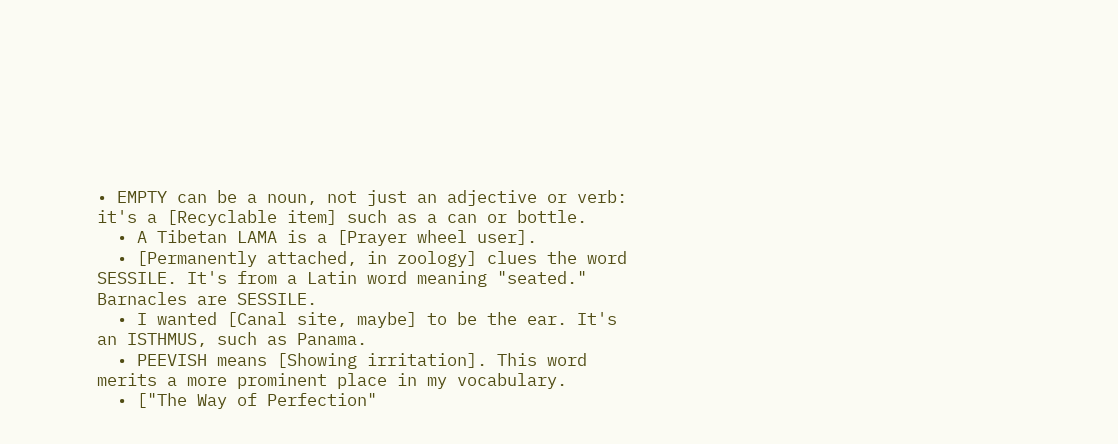• EMPTY can be a noun, not just an adjective or verb: it's a [Recyclable item] such as a can or bottle.
  • A Tibetan LAMA is a [Prayer wheel user].
  • [Permanently attached, in zoology] clues the word SESSILE. It's from a Latin word meaning "seated." Barnacles are SESSILE.
  • I wanted [Canal site, maybe] to be the ear. It's an ISTHMUS, such as Panama.
  • PEEVISH means [Showing irritation]. This word merits a more prominent place in my vocabulary.
  • ["The Way of Perfection"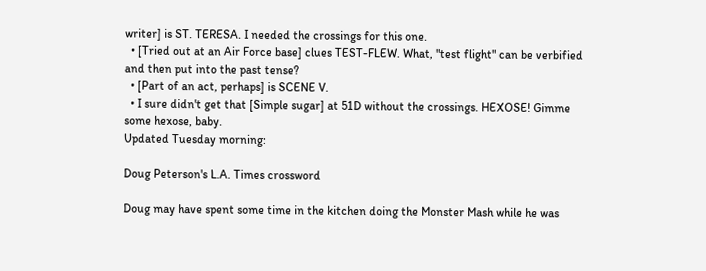writer] is ST. TERESA. I needed the crossings for this one.
  • [Tried out at an Air Force base] clues TEST-FLEW. What, "test flight" can be verbified and then put into the past tense?
  • [Part of an act, perhaps] is SCENE V.
  • I sure didn't get that [Simple sugar] at 51D without the crossings. HEXOSE! Gimme some hexose, baby.
Updated Tuesday morning:

Doug Peterson's L.A. Times crossword

Doug may have spent some time in the kitchen doing the Monster Mash while he was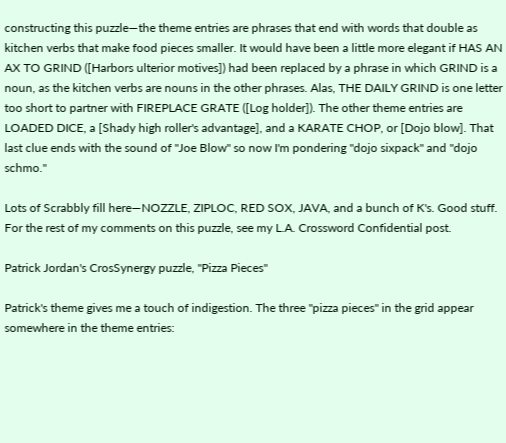constructing this puzzle—the theme entries are phrases that end with words that double as kitchen verbs that make food pieces smaller. It would have been a little more elegant if HAS AN AX TO GRIND ([Harbors ulterior motives]) had been replaced by a phrase in which GRIND is a noun, as the kitchen verbs are nouns in the other phrases. Alas, THE DAILY GRIND is one letter too short to partner with FIREPLACE GRATE ([Log holder]). The other theme entries are LOADED DICE, a [Shady high roller's advantage], and a KARATE CHOP, or [Dojo blow]. That last clue ends with the sound of "Joe Blow" so now I'm pondering "dojo sixpack" and "dojo schmo."

Lots of Scrabbly fill here—NOZZLE, ZIPLOC, RED SOX, JAVA, and a bunch of K's. Good stuff. For the rest of my comments on this puzzle, see my L.A. Crossword Confidential post.

Patrick Jordan's CrosSynergy puzzle, "Pizza Pieces"

Patrick's theme gives me a touch of indigestion. The three "pizza pieces" in the grid appear somewhere in the theme entries: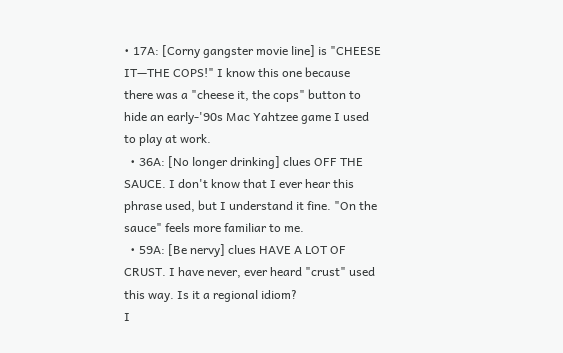• 17A: [Corny gangster movie line] is "CHEESE IT—THE COPS!" I know this one because there was a "cheese it, the cops" button to hide an early-'90s Mac Yahtzee game I used to play at work.
  • 36A: [No longer drinking] clues OFF THE SAUCE. I don't know that I ever hear this phrase used, but I understand it fine. "On the sauce" feels more familiar to me.
  • 59A: [Be nervy] clues HAVE A LOT OF CRUST. I have never, ever heard "crust" used this way. Is it a regional idiom?
I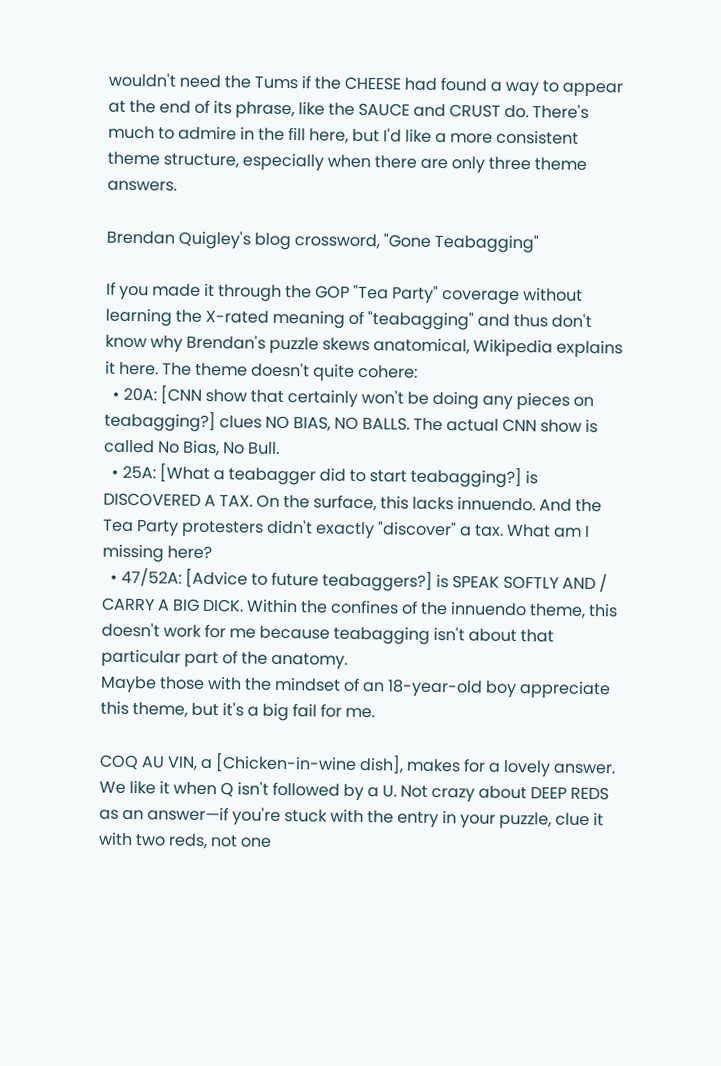wouldn't need the Tums if the CHEESE had found a way to appear at the end of its phrase, like the SAUCE and CRUST do. There's much to admire in the fill here, but I'd like a more consistent theme structure, especially when there are only three theme answers.

Brendan Quigley's blog crossword, "Gone Teabagging"

If you made it through the GOP "Tea Party" coverage without learning the X-rated meaning of "teabagging" and thus don't know why Brendan's puzzle skews anatomical, Wikipedia explains it here. The theme doesn't quite cohere:
  • 20A: [CNN show that certainly won't be doing any pieces on teabagging?] clues NO BIAS, NO BALLS. The actual CNN show is called No Bias, No Bull.
  • 25A: [What a teabagger did to start teabagging?] is DISCOVERED A TAX. On the surface, this lacks innuendo. And the Tea Party protesters didn't exactly "discover" a tax. What am I missing here?
  • 47/52A: [Advice to future teabaggers?] is SPEAK SOFTLY AND / CARRY A BIG DICK. Within the confines of the innuendo theme, this doesn't work for me because teabagging isn't about that particular part of the anatomy.
Maybe those with the mindset of an 18-year-old boy appreciate this theme, but it's a big fail for me.

COQ AU VIN, a [Chicken-in-wine dish], makes for a lovely answer. We like it when Q isn't followed by a U. Not crazy about DEEP REDS as an answer—if you're stuck with the entry in your puzzle, clue it with two reds, not one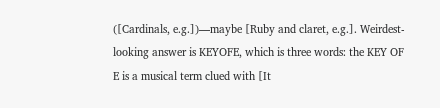([Cardinals, e.g.])—maybe [Ruby and claret, e.g.]. Weirdest-looking answer is KEYOFE, which is three words: the KEY OF E is a musical term clued with [It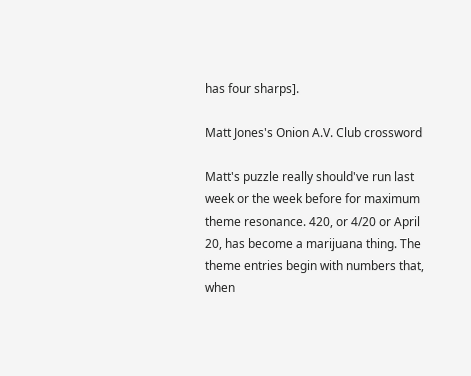has four sharps].

Matt Jones's Onion A.V. Club crossword

Matt's puzzle really should've run last week or the week before for maximum theme resonance. 420, or 4/20 or April 20, has become a marijuana thing. The theme entries begin with numbers that, when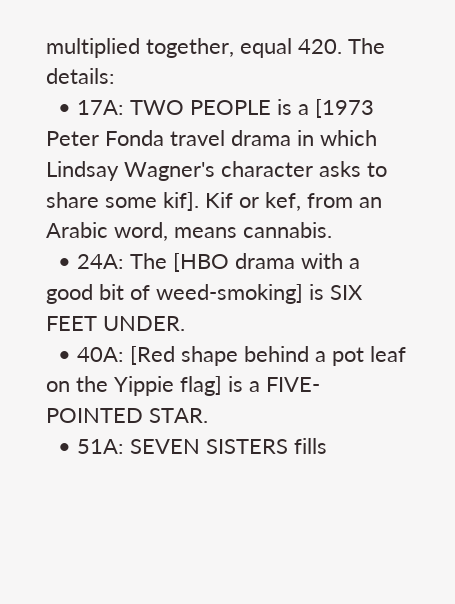multiplied together, equal 420. The details:
  • 17A: TWO PEOPLE is a [1973 Peter Fonda travel drama in which Lindsay Wagner's character asks to share some kif]. Kif or kef, from an Arabic word, means cannabis.
  • 24A: The [HBO drama with a good bit of weed-smoking] is SIX FEET UNDER.
  • 40A: [Red shape behind a pot leaf on the Yippie flag] is a FIVE-POINTED STAR.
  • 51A: SEVEN SISTERS fills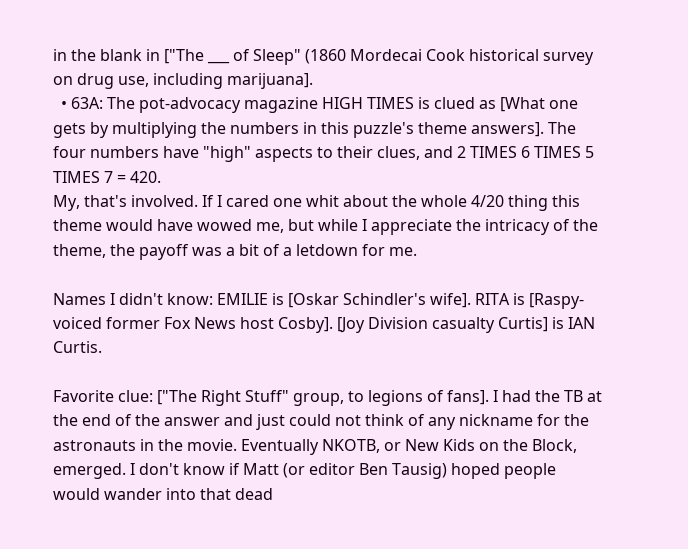in the blank in ["The ___ of Sleep" (1860 Mordecai Cook historical survey on drug use, including marijuana].
  • 63A: The pot-advocacy magazine HIGH TIMES is clued as [What one gets by multiplying the numbers in this puzzle's theme answers]. The four numbers have "high" aspects to their clues, and 2 TIMES 6 TIMES 5 TIMES 7 = 420.
My, that's involved. If I cared one whit about the whole 4/20 thing this theme would have wowed me, but while I appreciate the intricacy of the theme, the payoff was a bit of a letdown for me.

Names I didn't know: EMILIE is [Oskar Schindler's wife]. RITA is [Raspy-voiced former Fox News host Cosby]. [Joy Division casualty Curtis] is IAN Curtis.

Favorite clue: ["The Right Stuff" group, to legions of fans]. I had the TB at the end of the answer and just could not think of any nickname for the astronauts in the movie. Eventually NKOTB, or New Kids on the Block, emerged. I don't know if Matt (or editor Ben Tausig) hoped people would wander into that dead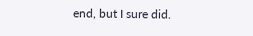end, but I sure did.